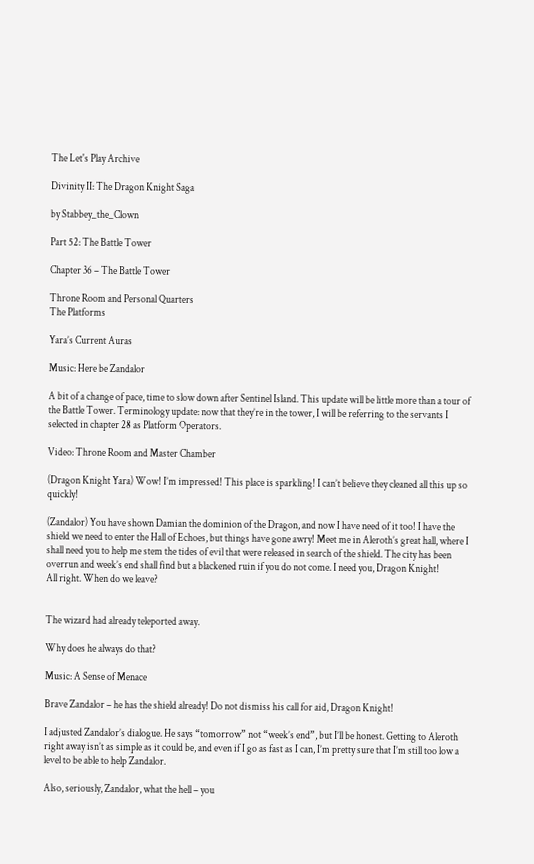The Let's Play Archive

Divinity II: The Dragon Knight Saga

by Stabbey_the_Clown

Part 52: The Battle Tower

Chapter 36 – The Battle Tower

Throne Room and Personal Quarters
The Platforms

Yara’s Current Auras

Music: Here be Zandalor

A bit of a change of pace, time to slow down after Sentinel Island. This update will be little more than a tour of the Battle Tower. Terminology update: now that they’re in the tower, I will be referring to the servants I selected in chapter 28 as Platform Operators.

Video: Throne Room and Master Chamber

(Dragon Knight Yara) Wow! I’m impressed! This place is sparkling! I can’t believe they cleaned all this up so quickly!

(Zandalor) You have shown Damian the dominion of the Dragon, and now I have need of it too! I have the shield we need to enter the Hall of Echoes, but things have gone awry! Meet me in Aleroth’s great hall, where I shall need you to help me stem the tides of evil that were released in search of the shield. The city has been overrun and week’s end shall find but a blackened ruin if you do not come. I need you, Dragon Knight!
All right. When do we leave?


The wizard had already teleported away.

Why does he always do that?

Music: A Sense of Menace

Brave Zandalor – he has the shield already! Do not dismiss his call for aid, Dragon Knight!

I adjusted Zandalor’s dialogue. He says “tomorrow” not “week’s end”, but I’ll be honest. Getting to Aleroth right away isn’t as simple as it could be, and even if I go as fast as I can, I’m pretty sure that I’m still too low a level to be able to help Zandalor.

Also, seriously, Zandalor, what the hell – you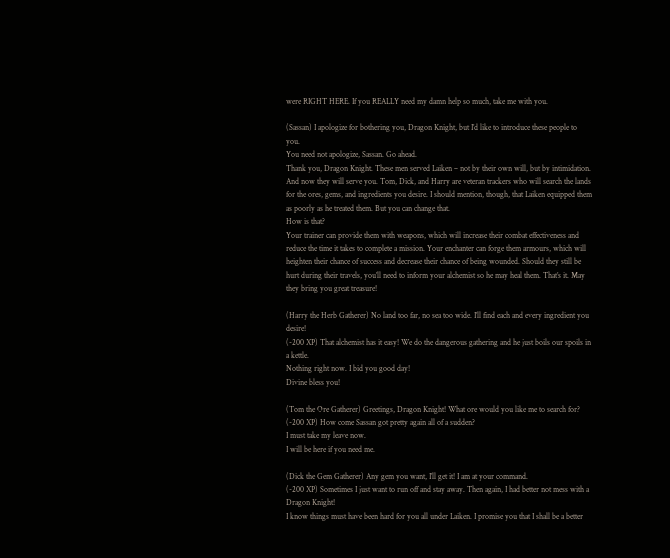were RIGHT HERE. If you REALLY need my damn help so much, take me with you.

(Sassan) I apologize for bothering you, Dragon Knight, but I’d like to introduce these people to you.
You need not apologize, Sassan. Go ahead.
Thank you, Dragon Knight. These men served Laiken – not by their own will, but by intimidation. And now they will serve you. Tom, Dick, and Harry are veteran trackers who will search the lands for the ores, gems, and ingredients you desire. I should mention, though, that Laiken equipped them as poorly as he treated them. But you can change that.
How is that?
Your trainer can provide them with weapons, which will increase their combat effectiveness and reduce the time it takes to complete a mission. Your enchanter can forge them armours, which will heighten their chance of success and decrease their chance of being wounded. Should they still be hurt during their travels, you’ll need to inform your alchemist so he may heal them. That’s it. May they bring you great treasure!

(Harry the Herb Gatherer) No land too far, no sea too wide. I’ll find each and every ingredient you desire!
(-200 XP) That alchemist has it easy! We do the dangerous gathering and he just boils our spoils in a kettle.
Nothing right now. I bid you good day!
Divine bless you!

(Tom the Ore Gatherer) Greetings, Dragon Knight! What ore would you like me to search for?
(-200 XP) How come Sassan got pretty again all of a sudden?
I must take my leave now.
I will be here if you need me.

(Dick the Gem Gatherer) Any gem you want, I’ll get it! I am at your command.
(-200 XP) Sometimes I just want to run off and stay away. Then again, I had better not mess with a Dragon Knight!
I know things must have been hard for you all under Laiken. I promise you that I shall be a better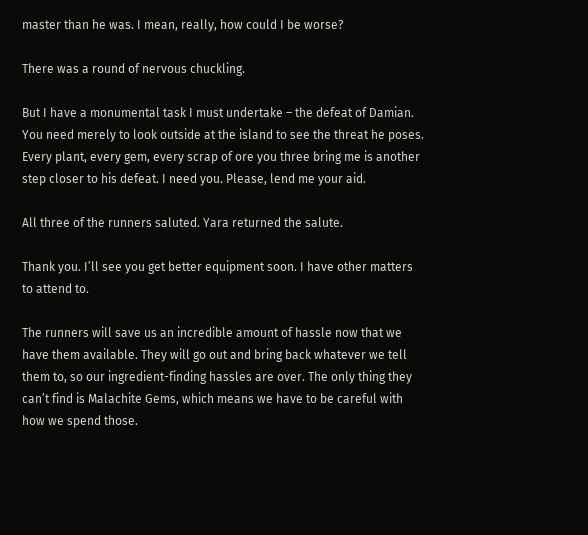master than he was. I mean, really, how could I be worse?

There was a round of nervous chuckling.

But I have a monumental task I must undertake – the defeat of Damian. You need merely to look outside at the island to see the threat he poses. Every plant, every gem, every scrap of ore you three bring me is another step closer to his defeat. I need you. Please, lend me your aid.

All three of the runners saluted. Yara returned the salute.

Thank you. I’ll see you get better equipment soon. I have other matters to attend to.

The runners will save us an incredible amount of hassle now that we have them available. They will go out and bring back whatever we tell them to, so our ingredient-finding hassles are over. The only thing they can’t find is Malachite Gems, which means we have to be careful with how we spend those.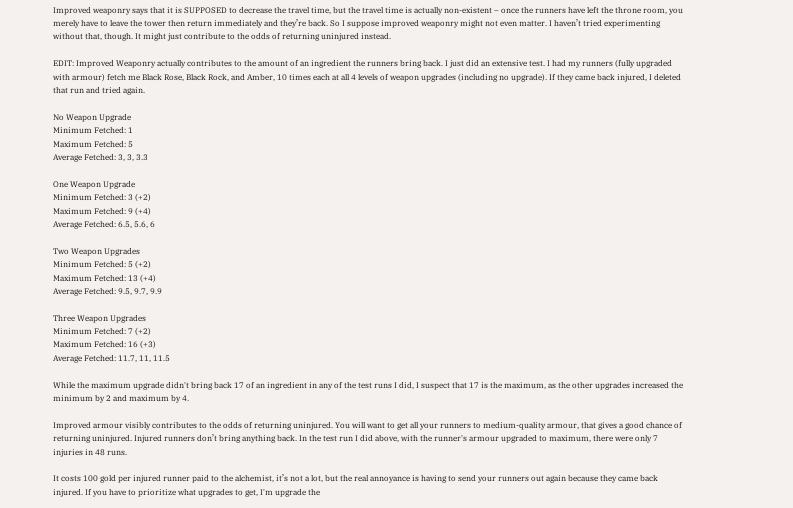Improved weaponry says that it is SUPPOSED to decrease the travel time, but the travel time is actually non-existent – once the runners have left the throne room, you merely have to leave the tower then return immediately and they’re back. So I suppose improved weaponry might not even matter. I haven’t tried experimenting without that, though. It might just contribute to the odds of returning uninjured instead.

EDIT: Improved Weaponry actually contributes to the amount of an ingredient the runners bring back. I just did an extensive test. I had my runners (fully upgraded with armour) fetch me Black Rose, Black Rock, and Amber, 10 times each at all 4 levels of weapon upgrades (including no upgrade). If they came back injured, I deleted that run and tried again.

No Weapon Upgrade
Minimum Fetched: 1
Maximum Fetched: 5
Average Fetched: 3, 3, 3.3

One Weapon Upgrade
Minimum Fetched: 3 (+2)
Maximum Fetched: 9 (+4)
Average Fetched: 6.5, 5.6, 6

Two Weapon Upgrades
Minimum Fetched: 5 (+2)
Maximum Fetched: 13 (+4)
Average Fetched: 9.5, 9.7, 9.9

Three Weapon Upgrades
Minimum Fetched: 7 (+2)
Maximum Fetched: 16 (+3)
Average Fetched: 11.7, 11, 11.5

While the maximum upgrade didn't bring back 17 of an ingredient in any of the test runs I did, I suspect that 17 is the maximum, as the other upgrades increased the minimum by 2 and maximum by 4.

Improved armour visibly contributes to the odds of returning uninjured. You will want to get all your runners to medium-quality armour, that gives a good chance of returning uninjured. Injured runners don’t bring anything back. In the test run I did above, with the runner's armour upgraded to maximum, there were only 7 injuries in 48 runs.

It costs 100 gold per injured runner paid to the alchemist, it’s not a lot, but the real annoyance is having to send your runners out again because they came back injured. If you have to prioritize what upgrades to get, I'm upgrade the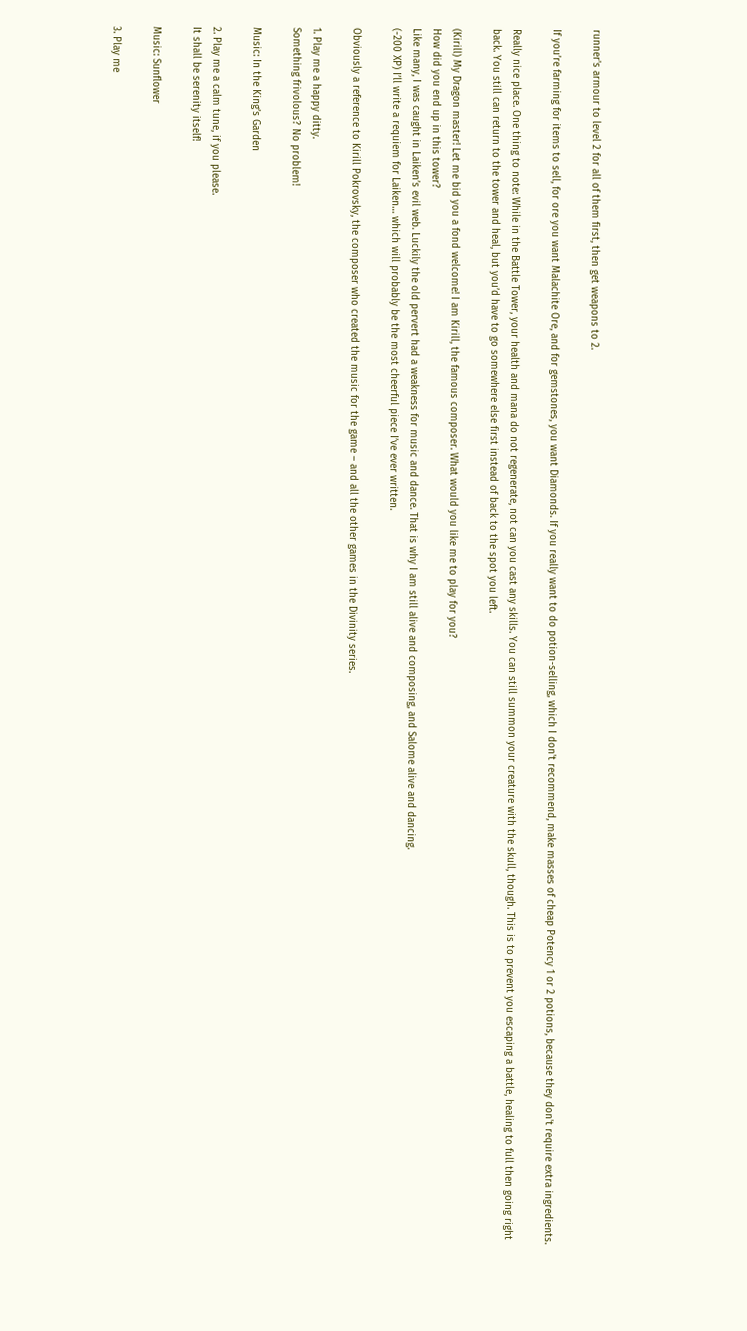runner's armour to level 2 for all of them first, then get weapons to 2.

If you’re farming for items to sell, for ore you want Malachite Ore, and for gemstones, you want Diamonds. If you really want to do potion-selling, which I don't recommend, make masses of cheap Potency 1 or 2 potions, because they don't require extra ingredients.

Really nice place. One thing to note: While in the Battle Tower, your health and mana do not regenerate, not can you cast any skills. You can still summon your creature with the skull, though. This is to prevent you escaping a battle, healing to full then going right back. You still can return to the tower and heal, but you’d have to go somewhere else first instead of back to the spot you left.

(Kirill) My Dragon master! Let me bid you a fond welcome! I am Kirill, the famous composer. What would you like me to play for you?
How did you end up in this tower?
Like many, I was caught in Laiken’s evil web. Luckily the old pervert had a weakness for music and dance. That is why I am still alive and composing, and Salome alive and dancing.
(-200 XP) I’ll write a requiem for Laiken… which will probably be the most cheerful piece I’ve ever written.

Obviously a reference to Kirill Pokrovsky, the composer who created the music for the game – and all the other games in the Divinity series.

1. Play me a happy ditty.
Something frivolous? No problem!

Music: In the King’s Garden

2. Play me a calm tune, if you please.
It shall be serenity itself!

Music: Sunflower

3. Play me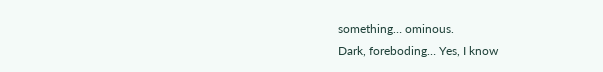something… ominous.
Dark, foreboding… Yes, I know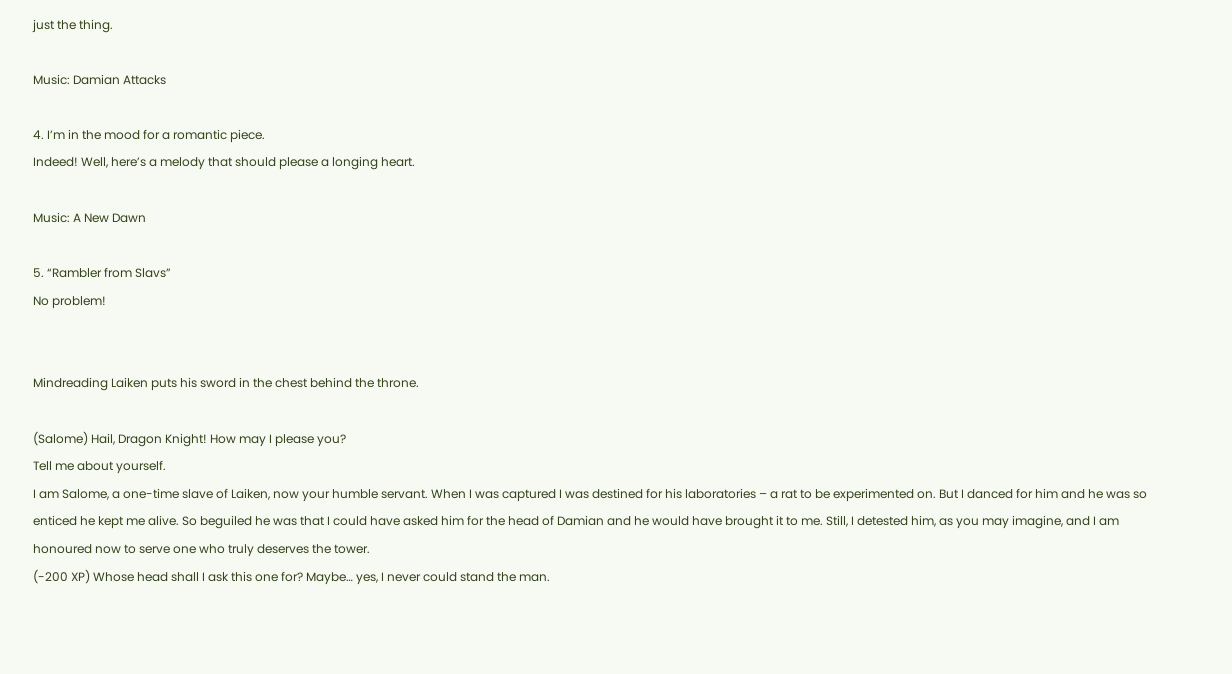just the thing.

Music: Damian Attacks

4. I’m in the mood for a romantic piece.
Indeed! Well, here’s a melody that should please a longing heart.

Music: A New Dawn

5. “Rambler from Slavs”
No problem!


Mindreading Laiken puts his sword in the chest behind the throne.

(Salome) Hail, Dragon Knight! How may I please you?
Tell me about yourself.
I am Salome, a one-time slave of Laiken, now your humble servant. When I was captured I was destined for his laboratories – a rat to be experimented on. But I danced for him and he was so enticed he kept me alive. So beguiled he was that I could have asked him for the head of Damian and he would have brought it to me. Still, I detested him, as you may imagine, and I am honoured now to serve one who truly deserves the tower.
(-200 XP) Whose head shall I ask this one for? Maybe… yes, I never could stand the man.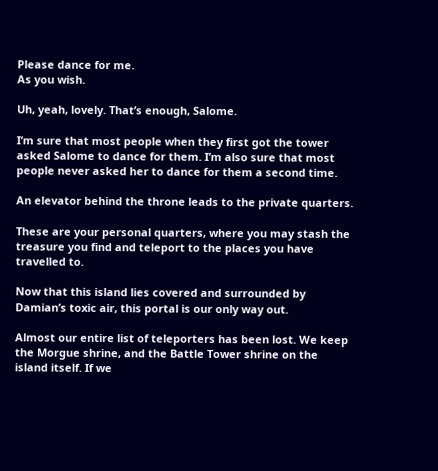Please dance for me.
As you wish.

Uh, yeah, lovely. That’s enough, Salome.

I’m sure that most people when they first got the tower asked Salome to dance for them. I’m also sure that most people never asked her to dance for them a second time.

An elevator behind the throne leads to the private quarters.

These are your personal quarters, where you may stash the treasure you find and teleport to the places you have travelled to.

Now that this island lies covered and surrounded by Damian’s toxic air, this portal is our only way out.

Almost our entire list of teleporters has been lost. We keep the Morgue shrine, and the Battle Tower shrine on the island itself. If we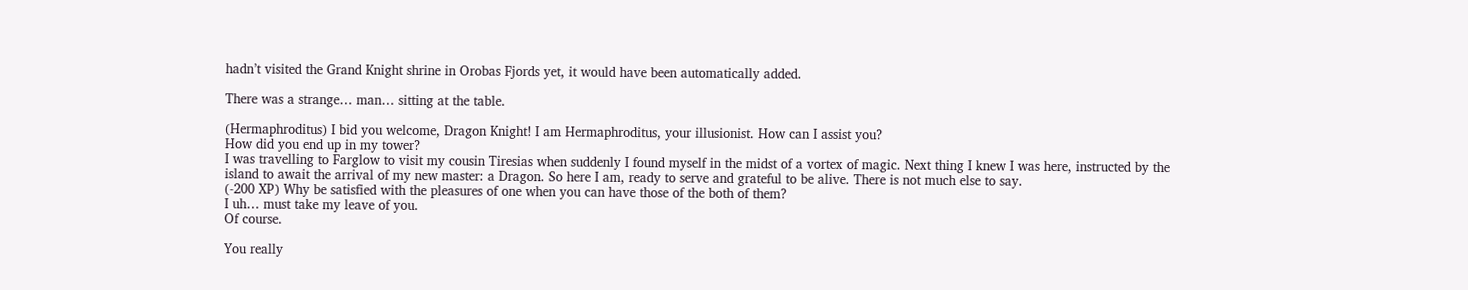hadn’t visited the Grand Knight shrine in Orobas Fjords yet, it would have been automatically added.

There was a strange… man… sitting at the table.

(Hermaphroditus) I bid you welcome, Dragon Knight! I am Hermaphroditus, your illusionist. How can I assist you?
How did you end up in my tower?
I was travelling to Farglow to visit my cousin Tiresias when suddenly I found myself in the midst of a vortex of magic. Next thing I knew I was here, instructed by the island to await the arrival of my new master: a Dragon. So here I am, ready to serve and grateful to be alive. There is not much else to say.
(-200 XP) Why be satisfied with the pleasures of one when you can have those of the both of them?
I uh… must take my leave of you.
Of course.

You really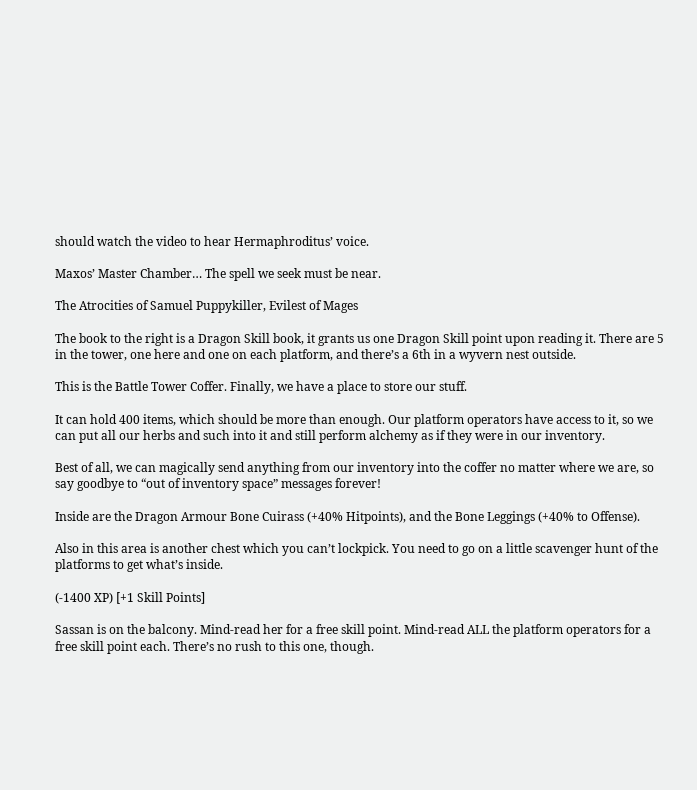should watch the video to hear Hermaphroditus’ voice.

Maxos’ Master Chamber… The spell we seek must be near.

The Atrocities of Samuel Puppykiller, Evilest of Mages

The book to the right is a Dragon Skill book, it grants us one Dragon Skill point upon reading it. There are 5 in the tower, one here and one on each platform, and there’s a 6th in a wyvern nest outside.

This is the Battle Tower Coffer. Finally, we have a place to store our stuff.

It can hold 400 items, which should be more than enough. Our platform operators have access to it, so we can put all our herbs and such into it and still perform alchemy as if they were in our inventory.

Best of all, we can magically send anything from our inventory into the coffer no matter where we are, so say goodbye to “out of inventory space” messages forever!

Inside are the Dragon Armour Bone Cuirass (+40% Hitpoints), and the Bone Leggings (+40% to Offense).

Also in this area is another chest which you can’t lockpick. You need to go on a little scavenger hunt of the platforms to get what’s inside.

(-1400 XP) [+1 Skill Points]

Sassan is on the balcony. Mind-read her for a free skill point. Mind-read ALL the platform operators for a free skill point each. There’s no rush to this one, though.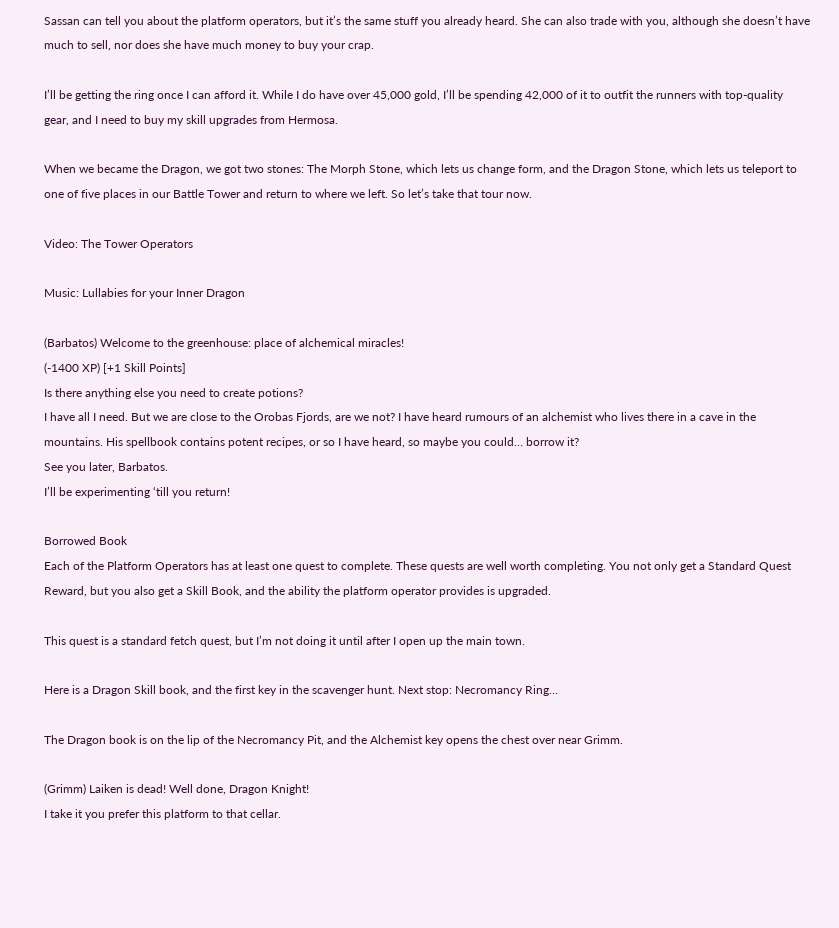Sassan can tell you about the platform operators, but it’s the same stuff you already heard. She can also trade with you, although she doesn’t have much to sell, nor does she have much money to buy your crap.

I’ll be getting the ring once I can afford it. While I do have over 45,000 gold, I’ll be spending 42,000 of it to outfit the runners with top-quality gear, and I need to buy my skill upgrades from Hermosa.

When we became the Dragon, we got two stones: The Morph Stone, which lets us change form, and the Dragon Stone, which lets us teleport to one of five places in our Battle Tower and return to where we left. So let’s take that tour now.

Video: The Tower Operators

Music: Lullabies for your Inner Dragon

(Barbatos) Welcome to the greenhouse: place of alchemical miracles!
(-1400 XP) [+1 Skill Points]
Is there anything else you need to create potions?
I have all I need. But we are close to the Orobas Fjords, are we not? I have heard rumours of an alchemist who lives there in a cave in the mountains. His spellbook contains potent recipes, or so I have heard, so maybe you could… borrow it?
See you later, Barbatos.
I’ll be experimenting ‘till you return!

Borrowed Book
Each of the Platform Operators has at least one quest to complete. These quests are well worth completing. You not only get a Standard Quest Reward, but you also get a Skill Book, and the ability the platform operator provides is upgraded.

This quest is a standard fetch quest, but I’m not doing it until after I open up the main town.

Here is a Dragon Skill book, and the first key in the scavenger hunt. Next stop: Necromancy Ring…

The Dragon book is on the lip of the Necromancy Pit, and the Alchemist key opens the chest over near Grimm.

(Grimm) Laiken is dead! Well done, Dragon Knight!
I take it you prefer this platform to that cellar.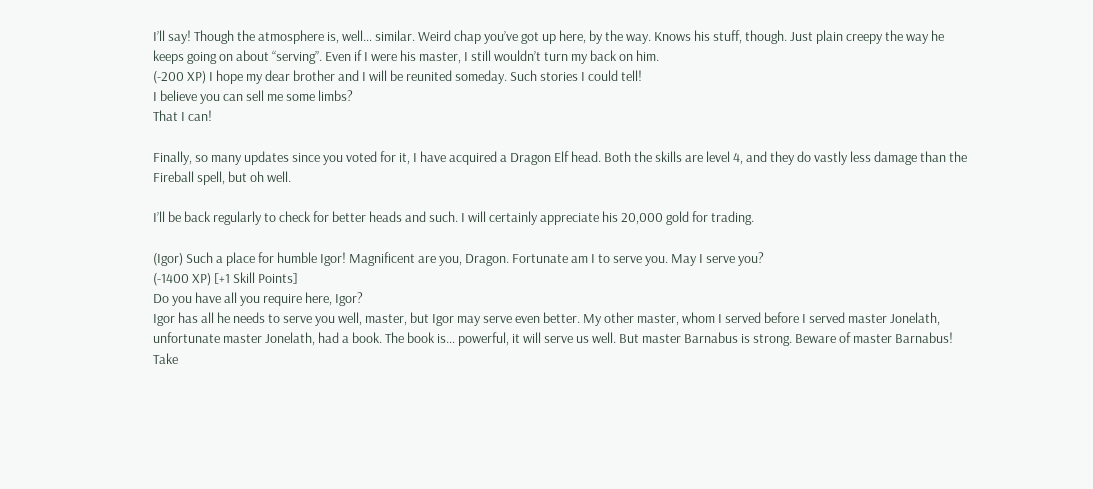I’ll say! Though the atmosphere is, well… similar. Weird chap you’ve got up here, by the way. Knows his stuff, though. Just plain creepy the way he keeps going on about “serving”. Even if I were his master, I still wouldn’t turn my back on him.
(-200 XP) I hope my dear brother and I will be reunited someday. Such stories I could tell!
I believe you can sell me some limbs?
That I can!

Finally, so many updates since you voted for it, I have acquired a Dragon Elf head. Both the skills are level 4, and they do vastly less damage than the Fireball spell, but oh well.

I’ll be back regularly to check for better heads and such. I will certainly appreciate his 20,000 gold for trading.

(Igor) Such a place for humble Igor! Magnificent are you, Dragon. Fortunate am I to serve you. May I serve you?
(-1400 XP) [+1 Skill Points]
Do you have all you require here, Igor?
Igor has all he needs to serve you well, master, but Igor may serve even better. My other master, whom I served before I served master Jonelath, unfortunate master Jonelath, had a book. The book is… powerful, it will serve us well. But master Barnabus is strong. Beware of master Barnabus! Take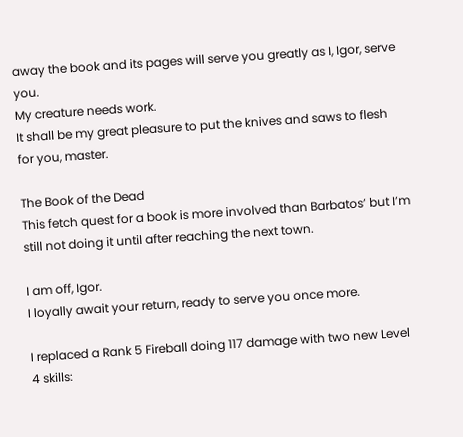away the book and its pages will serve you greatly as I, Igor, serve you.
My creature needs work.
It shall be my great pleasure to put the knives and saws to flesh for you, master.

The Book of the Dead
This fetch quest for a book is more involved than Barbatos’ but I’m still not doing it until after reaching the next town.

I am off, Igor.
I loyally await your return, ready to serve you once more.

I replaced a Rank 5 Fireball doing 117 damage with two new Level 4 skills: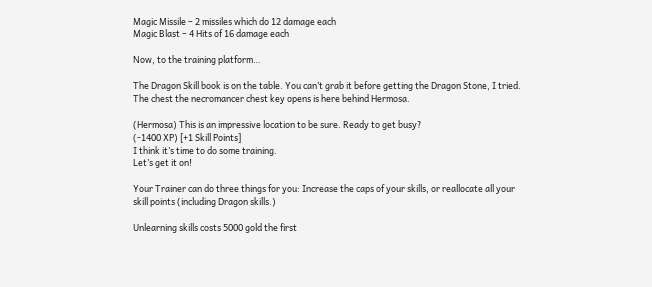Magic Missile – 2 missiles which do 12 damage each
Magic Blast – 4 Hits of 16 damage each

Now, to the training platform…

The Dragon Skill book is on the table. You can’t grab it before getting the Dragon Stone, I tried. The chest the necromancer chest key opens is here behind Hermosa.

(Hermosa) This is an impressive location to be sure. Ready to get busy?
(-1400 XP) [+1 Skill Points]
I think it’s time to do some training.
Let’s get it on!

Your Trainer can do three things for you: Increase the caps of your skills, or reallocate all your skill points (including Dragon skills.)

Unlearning skills costs 5000 gold the first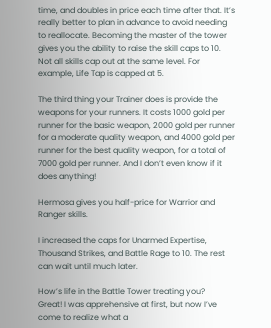time, and doubles in price each time after that. It’s really better to plan in advance to avoid needing to reallocate. Becoming the master of the tower gives you the ability to raise the skill caps to 10. Not all skills cap out at the same level. For example, Life Tap is capped at 5.

The third thing your Trainer does is provide the weapons for your runners. It costs 1000 gold per runner for the basic weapon, 2000 gold per runner for a moderate quality weapon, and 4000 gold per runner for the best quality weapon, for a total of 7000 gold per runner. And I don’t even know if it does anything!

Hermosa gives you half-price for Warrior and Ranger skills.

I increased the caps for Unarmed Expertise, Thousand Strikes, and Battle Rage to 10. The rest can wait until much later.

How’s life in the Battle Tower treating you?
Great! I was apprehensive at first, but now I’ve come to realize what a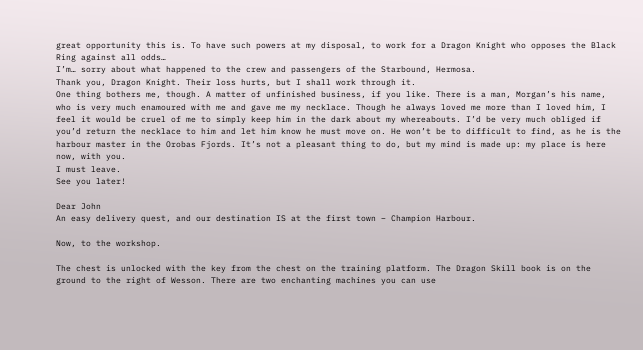great opportunity this is. To have such powers at my disposal, to work for a Dragon Knight who opposes the Black Ring against all odds…
I’m… sorry about what happened to the crew and passengers of the Starbound, Hermosa.
Thank you, Dragon Knight. Their loss hurts, but I shall work through it.
One thing bothers me, though. A matter of unfinished business, if you like. There is a man, Morgan’s his name, who is very much enamoured with me and gave me my necklace. Though he always loved me more than I loved him, I feel it would be cruel of me to simply keep him in the dark about my whereabouts. I’d be very much obliged if you’d return the necklace to him and let him know he must move on. He won’t be to difficult to find, as he is the harbour master in the Orobas Fjords. It’s not a pleasant thing to do, but my mind is made up: my place is here now, with you.
I must leave.
See you later!

Dear John
An easy delivery quest, and our destination IS at the first town – Champion Harbour.

Now, to the workshop.

The chest is unlocked with the key from the chest on the training platform. The Dragon Skill book is on the ground to the right of Wesson. There are two enchanting machines you can use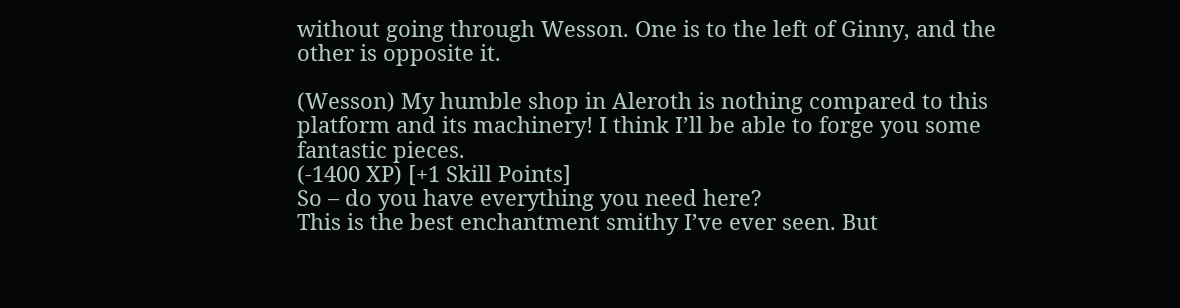without going through Wesson. One is to the left of Ginny, and the other is opposite it.

(Wesson) My humble shop in Aleroth is nothing compared to this platform and its machinery! I think I’ll be able to forge you some fantastic pieces.
(-1400 XP) [+1 Skill Points]
So – do you have everything you need here?
This is the best enchantment smithy I’ve ever seen. But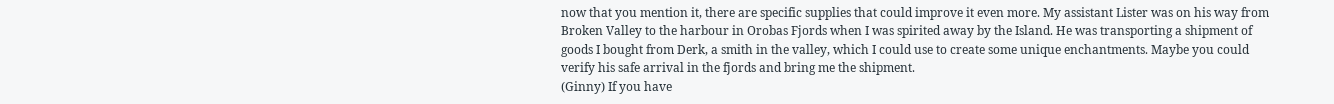now that you mention it, there are specific supplies that could improve it even more. My assistant Lister was on his way from Broken Valley to the harbour in Orobas Fjords when I was spirited away by the Island. He was transporting a shipment of goods I bought from Derk, a smith in the valley, which I could use to create some unique enchantments. Maybe you could verify his safe arrival in the fjords and bring me the shipment.
(Ginny) If you have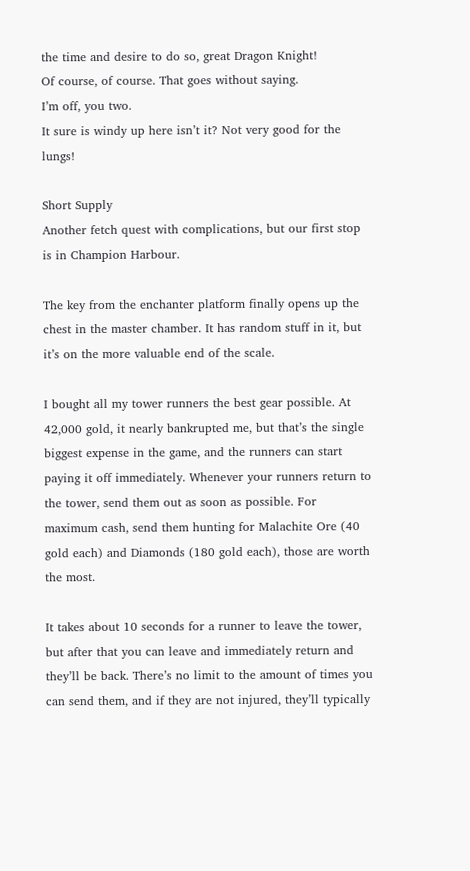the time and desire to do so, great Dragon Knight!
Of course, of course. That goes without saying.
I’m off, you two.
It sure is windy up here isn’t it? Not very good for the lungs!

Short Supply
Another fetch quest with complications, but our first stop is in Champion Harbour.

The key from the enchanter platform finally opens up the chest in the master chamber. It has random stuff in it, but it’s on the more valuable end of the scale.

I bought all my tower runners the best gear possible. At 42,000 gold, it nearly bankrupted me, but that’s the single biggest expense in the game, and the runners can start paying it off immediately. Whenever your runners return to the tower, send them out as soon as possible. For maximum cash, send them hunting for Malachite Ore (40 gold each) and Diamonds (180 gold each), those are worth the most.

It takes about 10 seconds for a runner to leave the tower, but after that you can leave and immediately return and they’ll be back. There’s no limit to the amount of times you can send them, and if they are not injured, they’ll typically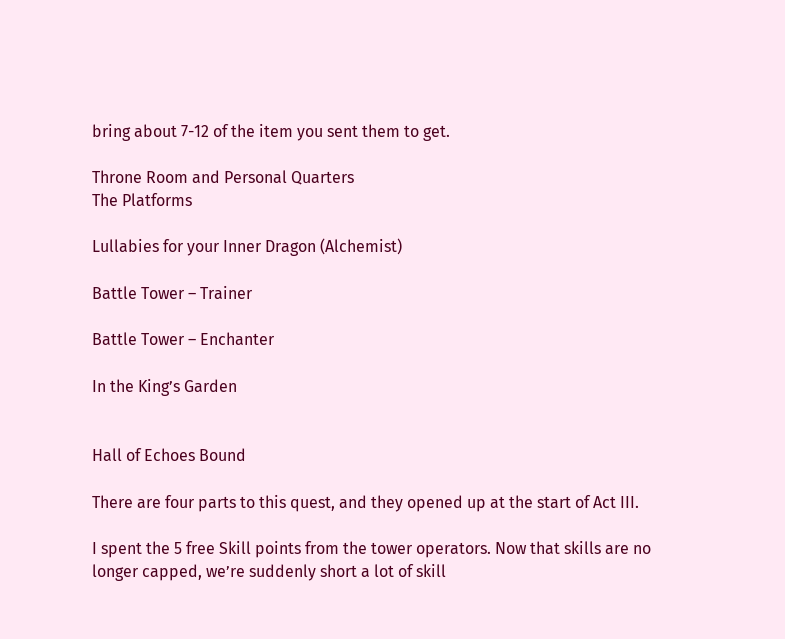bring about 7-12 of the item you sent them to get.

Throne Room and Personal Quarters
The Platforms

Lullabies for your Inner Dragon (Alchemist)

Battle Tower – Trainer

Battle Tower – Enchanter

In the King’s Garden


Hall of Echoes Bound

There are four parts to this quest, and they opened up at the start of Act III.

I spent the 5 free Skill points from the tower operators. Now that skills are no longer capped, we’re suddenly short a lot of skill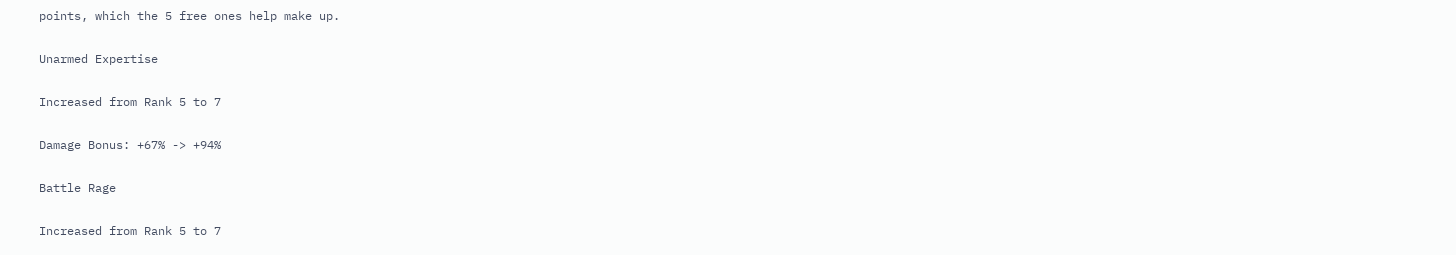points, which the 5 free ones help make up.

Unarmed Expertise

Increased from Rank 5 to 7

Damage Bonus: +67% -> +94%

Battle Rage

Increased from Rank 5 to 7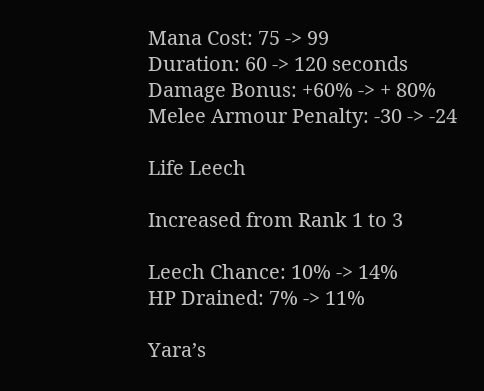Mana Cost: 75 -> 99
Duration: 60 -> 120 seconds
Damage Bonus: +60% -> + 80%
Melee Armour Penalty: -30 -> -24

Life Leech

Increased from Rank 1 to 3

Leech Chance: 10% -> 14%
HP Drained: 7% -> 11%

Yara’s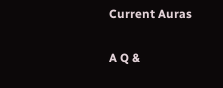Current Auras

A Q &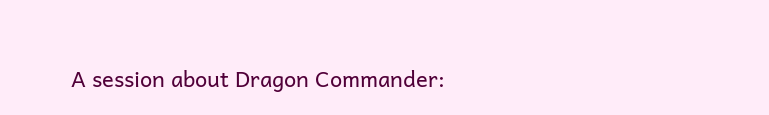A session about Dragon Commander: